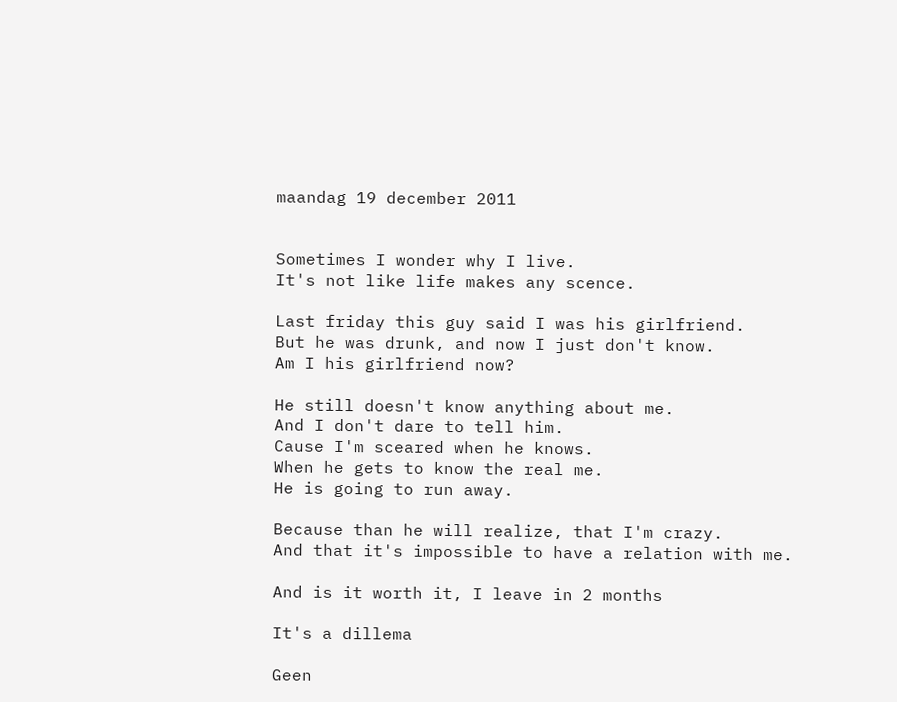maandag 19 december 2011


Sometimes I wonder why I live.
It's not like life makes any scence.

Last friday this guy said I was his girlfriend.
But he was drunk, and now I just don't know.
Am I his girlfriend now?

He still doesn't know anything about me.
And I don't dare to tell him.
Cause I'm sceared when he knows.
When he gets to know the real me.
He is going to run away.

Because than he will realize, that I'm crazy.
And that it's impossible to have a relation with me.

And is it worth it, I leave in 2 months

It's a dillema

Geen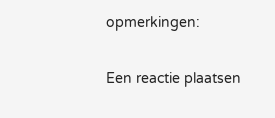opmerkingen:

Een reactie plaatsen